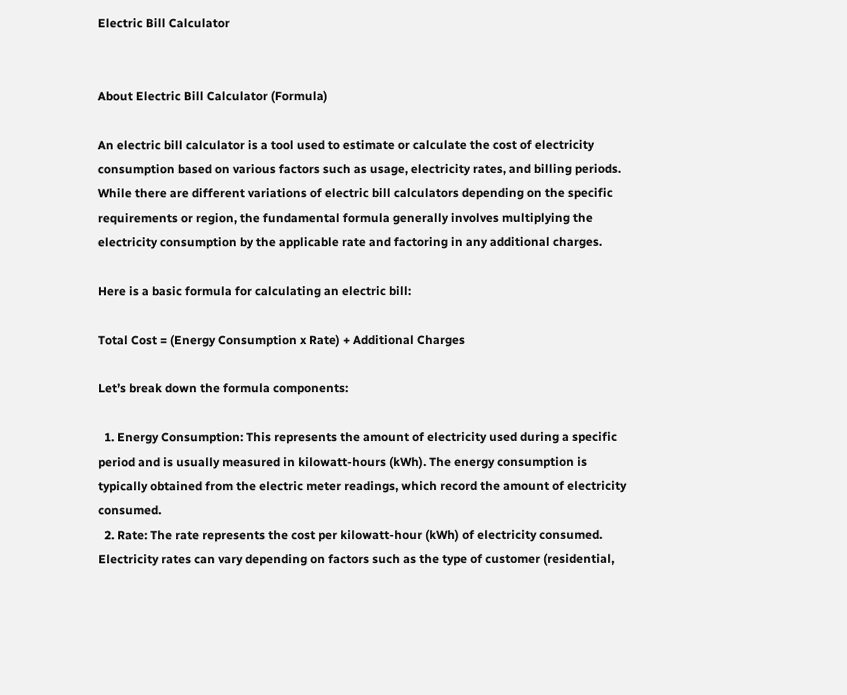Electric Bill Calculator


About Electric Bill Calculator (Formula)

An electric bill calculator is a tool used to estimate or calculate the cost of electricity consumption based on various factors such as usage, electricity rates, and billing periods. While there are different variations of electric bill calculators depending on the specific requirements or region, the fundamental formula generally involves multiplying the electricity consumption by the applicable rate and factoring in any additional charges.

Here is a basic formula for calculating an electric bill:

Total Cost = (Energy Consumption x Rate) + Additional Charges

Let’s break down the formula components:

  1. Energy Consumption: This represents the amount of electricity used during a specific period and is usually measured in kilowatt-hours (kWh). The energy consumption is typically obtained from the electric meter readings, which record the amount of electricity consumed.
  2. Rate: The rate represents the cost per kilowatt-hour (kWh) of electricity consumed. Electricity rates can vary depending on factors such as the type of customer (residential,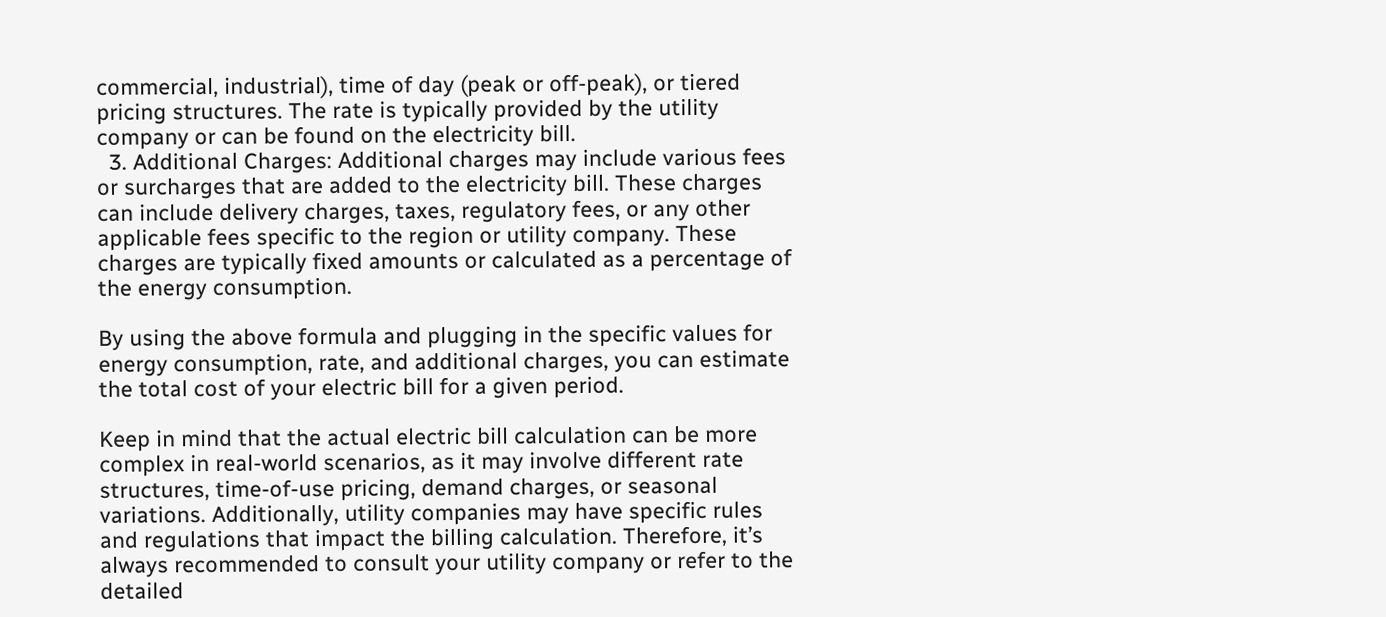commercial, industrial), time of day (peak or off-peak), or tiered pricing structures. The rate is typically provided by the utility company or can be found on the electricity bill.
  3. Additional Charges: Additional charges may include various fees or surcharges that are added to the electricity bill. These charges can include delivery charges, taxes, regulatory fees, or any other applicable fees specific to the region or utility company. These charges are typically fixed amounts or calculated as a percentage of the energy consumption.

By using the above formula and plugging in the specific values for energy consumption, rate, and additional charges, you can estimate the total cost of your electric bill for a given period.

Keep in mind that the actual electric bill calculation can be more complex in real-world scenarios, as it may involve different rate structures, time-of-use pricing, demand charges, or seasonal variations. Additionally, utility companies may have specific rules and regulations that impact the billing calculation. Therefore, it’s always recommended to consult your utility company or refer to the detailed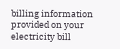billing information provided on your electricity bill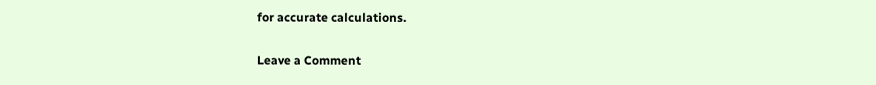for accurate calculations.

Leave a Comment